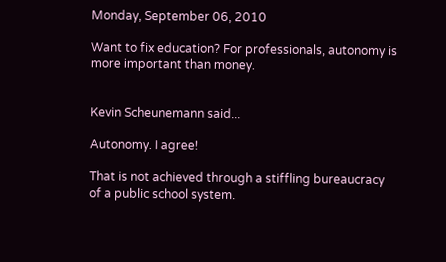Monday, September 06, 2010

Want to fix education? For professionals, autonomy is more important than money.


Kevin Scheunemann said...

Autonomy. I agree!

That is not achieved through a stiffling bureaucracy of a public school system.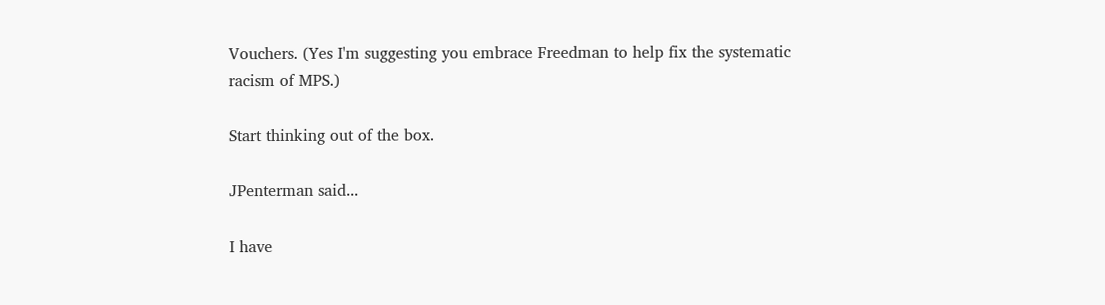Vouchers. (Yes I'm suggesting you embrace Freedman to help fix the systematic racism of MPS.)

Start thinking out of the box.

JPenterman said...

I have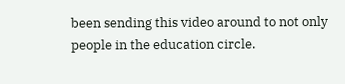been sending this video around to not only people in the education circle.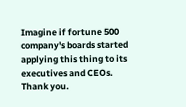Imagine if fortune 500 company's boards started applying this thing to its executives and CEOs.
Thank you.